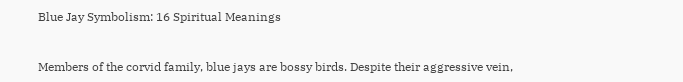Blue Jay Symbolism: 16 Spiritual Meanings


Members of the corvid family, blue jays are bossy birds. Despite their aggressive vein,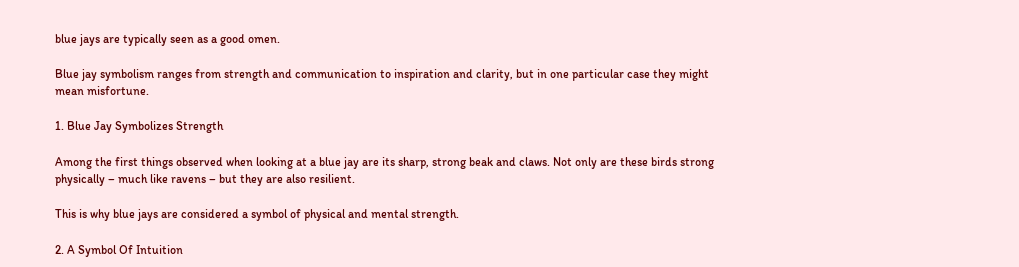blue jays are typically seen as a good omen.

Blue jay symbolism ranges from strength and communication to inspiration and clarity, but in one particular case they might mean misfortune.

1. Blue Jay Symbolizes Strength

Among the first things observed when looking at a blue jay are its sharp, strong beak and claws. Not only are these birds strong physically – much like ravens – but they are also resilient.

This is why blue jays are considered a symbol of physical and mental strength.

2. A Symbol Of Intuition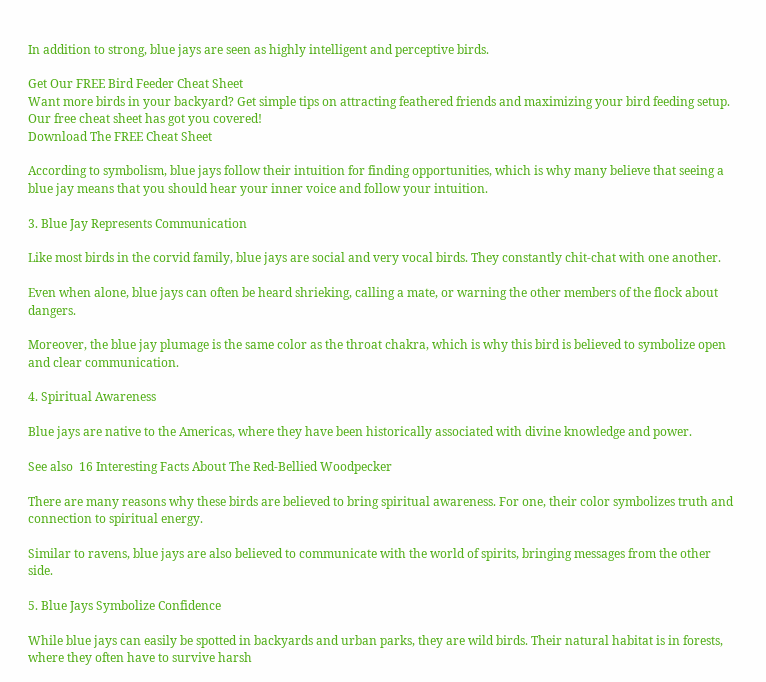In addition to strong, blue jays are seen as highly intelligent and perceptive birds.

Get Our FREE Bird Feeder Cheat Sheet
Want more birds in your backyard? Get simple tips on attracting feathered friends and maximizing your bird feeding setup. Our free cheat sheet has got you covered!
Download The FREE Cheat Sheet

According to symbolism, blue jays follow their intuition for finding opportunities, which is why many believe that seeing a blue jay means that you should hear your inner voice and follow your intuition.

3. Blue Jay Represents Communication

Like most birds in the corvid family, blue jays are social and very vocal birds. They constantly chit-chat with one another.

Even when alone, blue jays can often be heard shrieking, calling a mate, or warning the other members of the flock about dangers.

Moreover, the blue jay plumage is the same color as the throat chakra, which is why this bird is believed to symbolize open and clear communication.

4. Spiritual Awareness

Blue jays are native to the Americas, where they have been historically associated with divine knowledge and power.

See also  16 Interesting Facts About The Red-Bellied Woodpecker

There are many reasons why these birds are believed to bring spiritual awareness. For one, their color symbolizes truth and connection to spiritual energy.

Similar to ravens, blue jays are also believed to communicate with the world of spirits, bringing messages from the other side.

5. Blue Jays Symbolize Confidence

While blue jays can easily be spotted in backyards and urban parks, they are wild birds. Their natural habitat is in forests, where they often have to survive harsh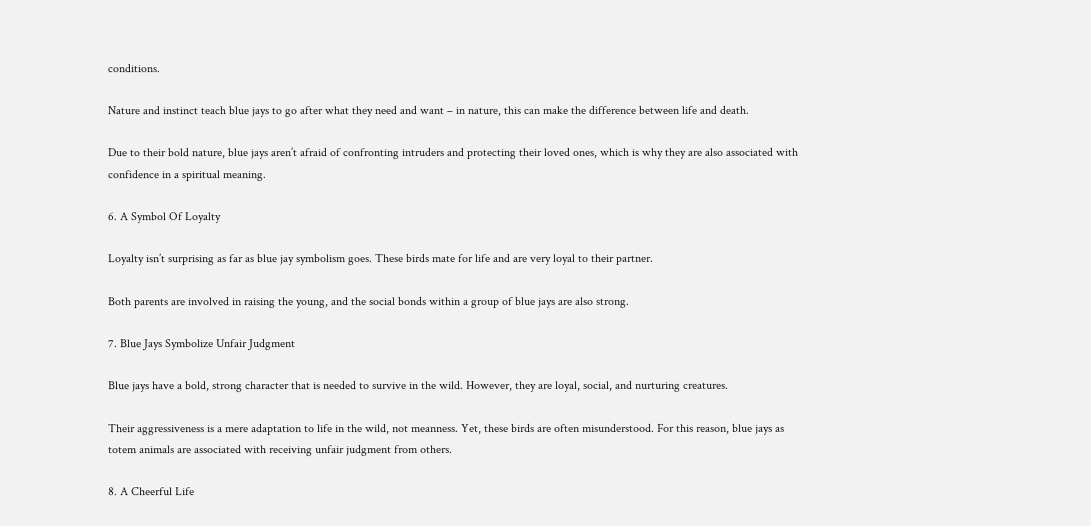conditions.

Nature and instinct teach blue jays to go after what they need and want – in nature, this can make the difference between life and death.

Due to their bold nature, blue jays aren’t afraid of confronting intruders and protecting their loved ones, which is why they are also associated with confidence in a spiritual meaning.

6. A Symbol Of Loyalty

Loyalty isn’t surprising as far as blue jay symbolism goes. These birds mate for life and are very loyal to their partner.

Both parents are involved in raising the young, and the social bonds within a group of blue jays are also strong.

7. Blue Jays Symbolize Unfair Judgment

Blue jays have a bold, strong character that is needed to survive in the wild. However, they are loyal, social, and nurturing creatures.

Their aggressiveness is a mere adaptation to life in the wild, not meanness. Yet, these birds are often misunderstood. For this reason, blue jays as totem animals are associated with receiving unfair judgment from others.

8. A Cheerful Life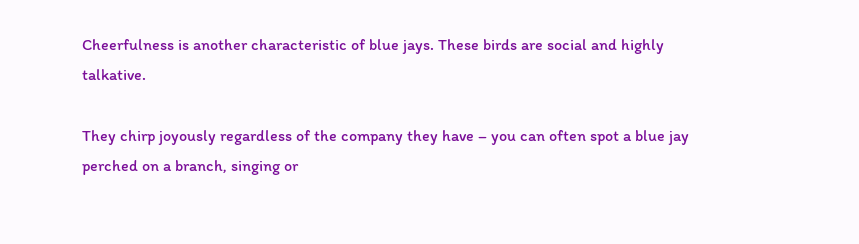Cheerfulness is another characteristic of blue jays. These birds are social and highly talkative.

They chirp joyously regardless of the company they have – you can often spot a blue jay perched on a branch, singing or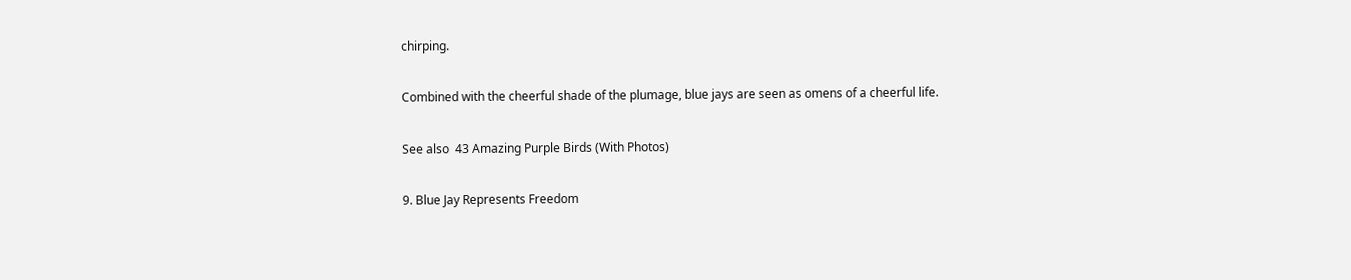chirping.

Combined with the cheerful shade of the plumage, blue jays are seen as omens of a cheerful life.

See also  43 Amazing Purple Birds (With Photos)

9. Blue Jay Represents Freedom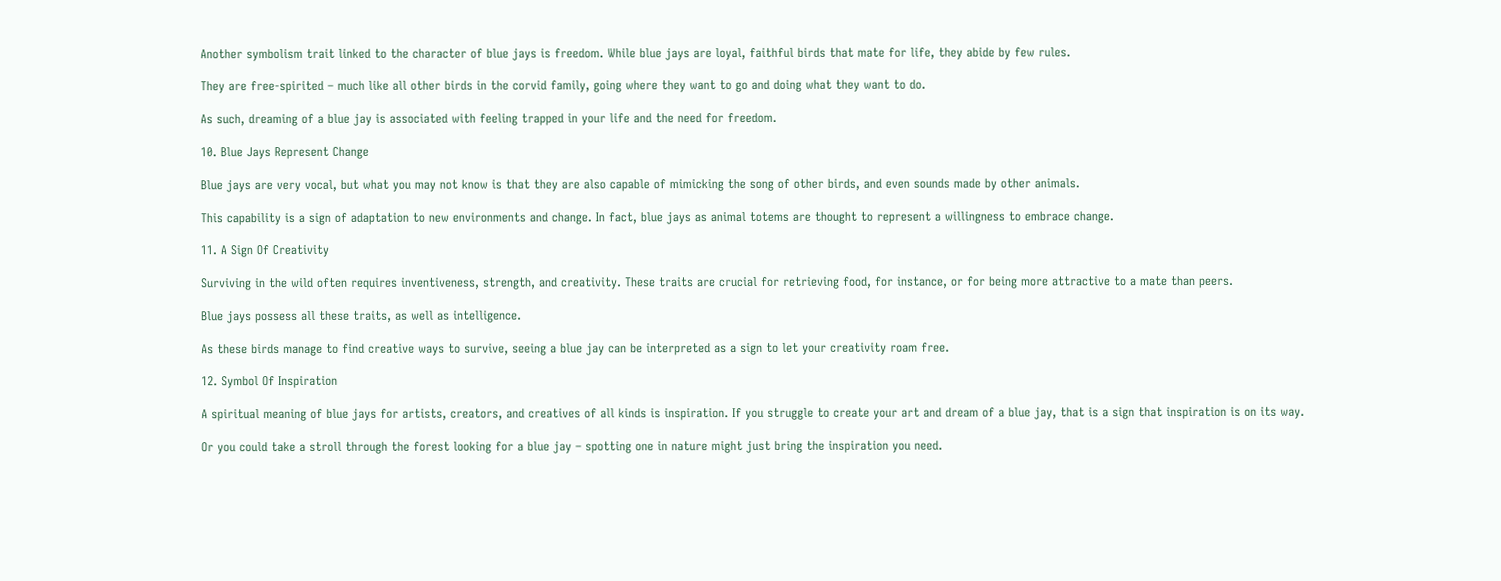Another symbolism trait linked to the character of blue jays is freedom. While blue jays are loyal, faithful birds that mate for life, they abide by few rules.

They are free-spirited – much like all other birds in the corvid family, going where they want to go and doing what they want to do.

As such, dreaming of a blue jay is associated with feeling trapped in your life and the need for freedom.

10. Blue Jays Represent Change

Blue jays are very vocal, but what you may not know is that they are also capable of mimicking the song of other birds, and even sounds made by other animals.

This capability is a sign of adaptation to new environments and change. In fact, blue jays as animal totems are thought to represent a willingness to embrace change.

11. A Sign Of Creativity

Surviving in the wild often requires inventiveness, strength, and creativity. These traits are crucial for retrieving food, for instance, or for being more attractive to a mate than peers.

Blue jays possess all these traits, as well as intelligence.

As these birds manage to find creative ways to survive, seeing a blue jay can be interpreted as a sign to let your creativity roam free.

12. Symbol Of Inspiration

A spiritual meaning of blue jays for artists, creators, and creatives of all kinds is inspiration. If you struggle to create your art and dream of a blue jay, that is a sign that inspiration is on its way.

Or you could take a stroll through the forest looking for a blue jay – spotting one in nature might just bring the inspiration you need.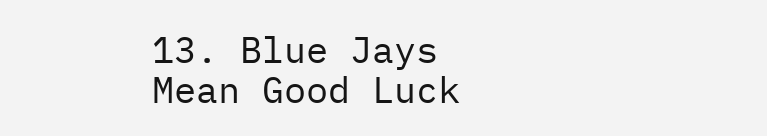13. Blue Jays Mean Good Luck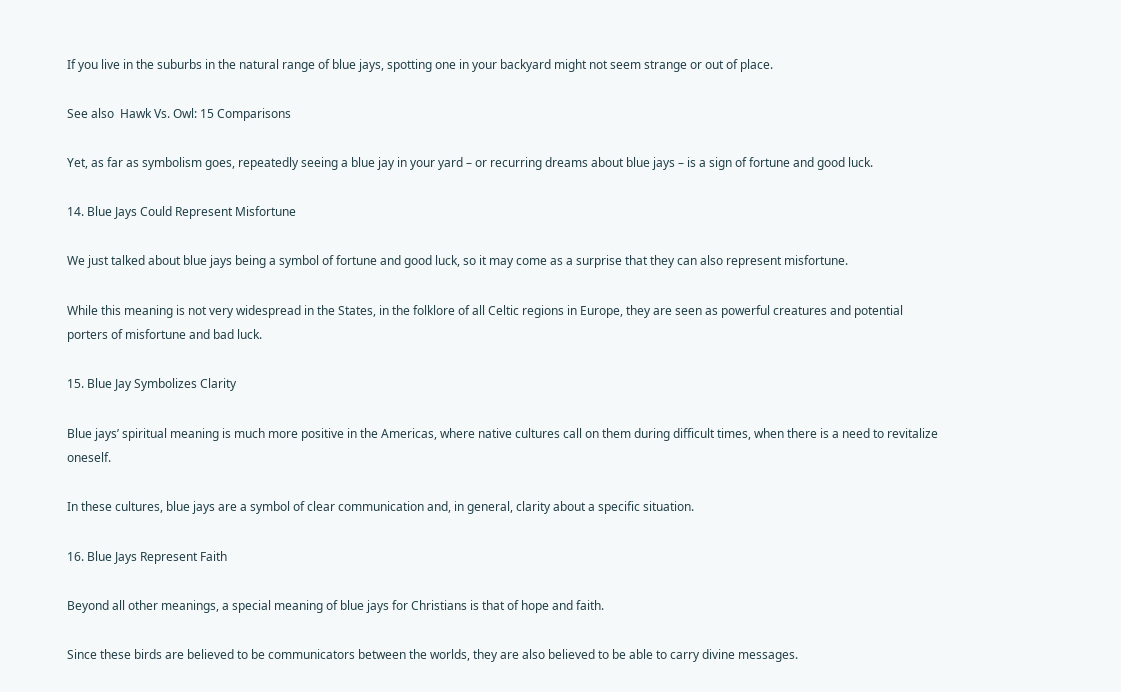If you live in the suburbs in the natural range of blue jays, spotting one in your backyard might not seem strange or out of place.

See also  Hawk Vs. Owl: 15 Comparisons

Yet, as far as symbolism goes, repeatedly seeing a blue jay in your yard – or recurring dreams about blue jays – is a sign of fortune and good luck.

14. Blue Jays Could Represent Misfortune

We just talked about blue jays being a symbol of fortune and good luck, so it may come as a surprise that they can also represent misfortune.

While this meaning is not very widespread in the States, in the folklore of all Celtic regions in Europe, they are seen as powerful creatures and potential porters of misfortune and bad luck.

15. Blue Jay Symbolizes Clarity

Blue jays’ spiritual meaning is much more positive in the Americas, where native cultures call on them during difficult times, when there is a need to revitalize oneself.

In these cultures, blue jays are a symbol of clear communication and, in general, clarity about a specific situation.

16. Blue Jays Represent Faith

Beyond all other meanings, a special meaning of blue jays for Christians is that of hope and faith.

Since these birds are believed to be communicators between the worlds, they are also believed to be able to carry divine messages.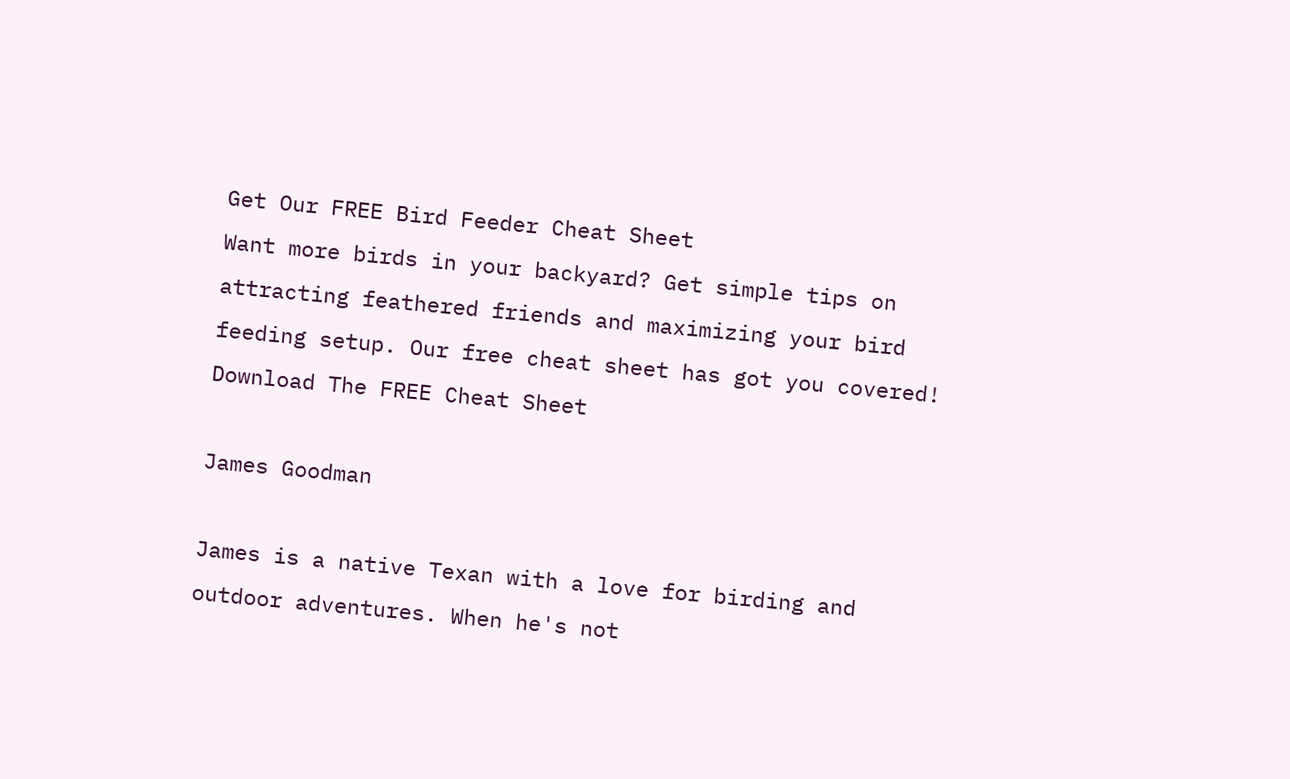Get Our FREE Bird Feeder Cheat Sheet
Want more birds in your backyard? Get simple tips on attracting feathered friends and maximizing your bird feeding setup. Our free cheat sheet has got you covered!
Download The FREE Cheat Sheet

James Goodman

James is a native Texan with a love for birding and outdoor adventures. When he's not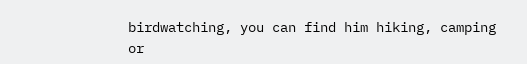birdwatching, you can find him hiking, camping or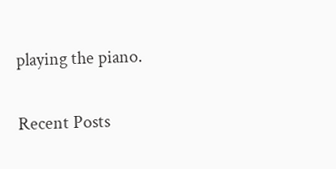playing the piano.

Recent Posts